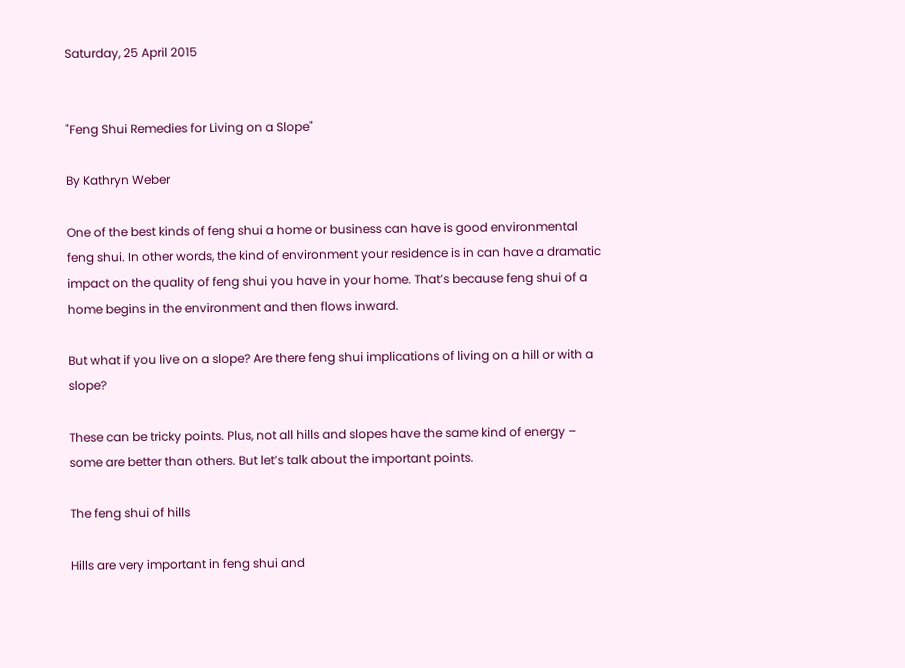Saturday, 25 April 2015


"Feng Shui Remedies for Living on a Slope"

By Kathryn Weber

One of the best kinds of feng shui a home or business can have is good environmental feng shui. In other words, the kind of environment your residence is in can have a dramatic impact on the quality of feng shui you have in your home. That’s because feng shui of a home begins in the environment and then flows inward.

But what if you live on a slope? Are there feng shui implications of living on a hill or with a slope?

These can be tricky points. Plus, not all hills and slopes have the same kind of energy – some are better than others. But let’s talk about the important points.

The feng shui of hills

Hills are very important in feng shui and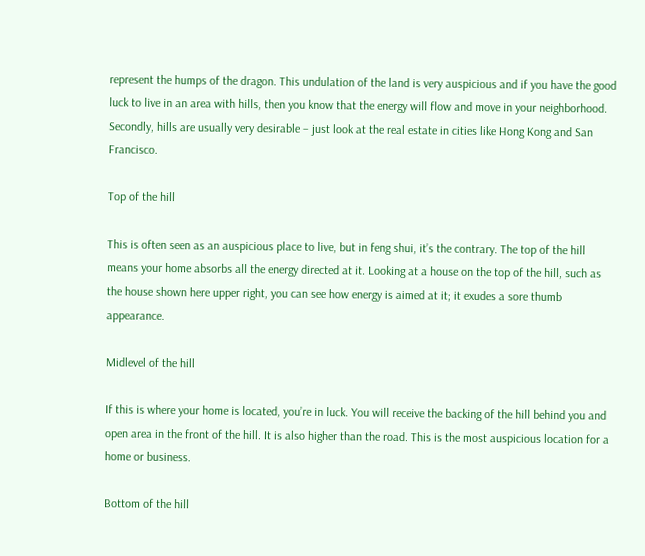represent the humps of the dragon. This undulation of the land is very auspicious and if you have the good luck to live in an area with hills, then you know that the energy will flow and move in your neighborhood. Secondly, hills are usually very desirable – just look at the real estate in cities like Hong Kong and San Francisco.

Top of the hill

This is often seen as an auspicious place to live, but in feng shui, it’s the contrary. The top of the hill means your home absorbs all the energy directed at it. Looking at a house on the top of the hill, such as the house shown here upper right, you can see how energy is aimed at it; it exudes a sore thumb appearance.

Midlevel of the hill

If this is where your home is located, you’re in luck. You will receive the backing of the hill behind you and open area in the front of the hill. It is also higher than the road. This is the most auspicious location for a home or business.

Bottom of the hill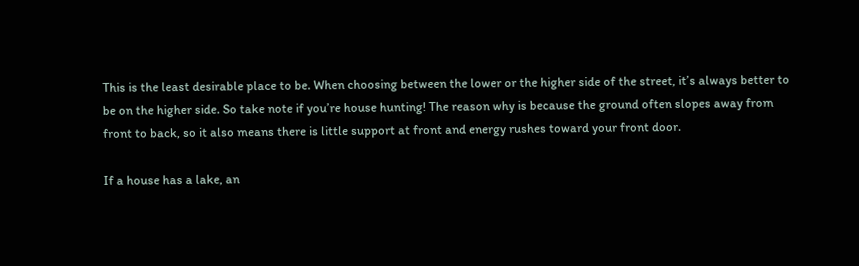This is the least desirable place to be. When choosing between the lower or the higher side of the street, it’s always better to be on the higher side. So take note if you’re house hunting! The reason why is because the ground often slopes away from front to back, so it also means there is little support at front and energy rushes toward your front door.

If a house has a lake, an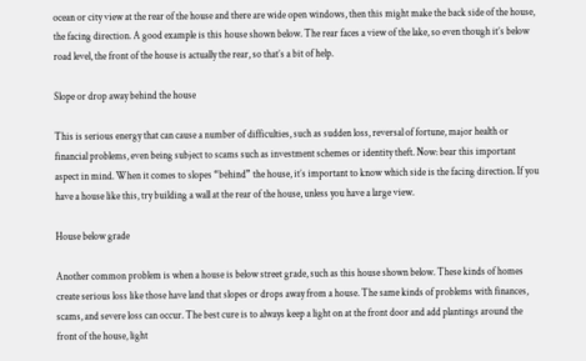ocean or city view at the rear of the house and there are wide open windows, then this might make the back side of the house, the facing direction. A good example is this house shown below. The rear faces a view of the lake, so even though it’s below road level, the front of the house is actually the rear, so that’s a bit of help.

Slope or drop away behind the house

This is serious energy that can cause a number of difficulties, such as sudden loss, reversal of fortune, major health or financial problems, even being subject to scams such as investment schemes or identity theft. Now: bear this important aspect in mind. When it comes to slopes “behind” the house, it’s important to know which side is the facing direction. If you have a house like this, try building a wall at the rear of the house, unless you have a large view.

House below grade

Another common problem is when a house is below street grade, such as this house shown below. These kinds of homes create serious loss like those have land that slopes or drops away from a house. The same kinds of problems with finances, scams, and severe loss can occur. The best cure is to always keep a light on at the front door and add plantings around the front of the house, light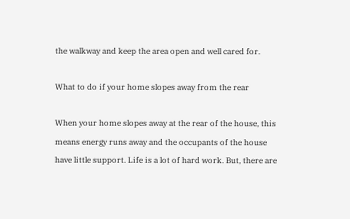the walkway and keep the area open and well cared for.

What to do if your home slopes away from the rear

When your home slopes away at the rear of the house, this means energy runs away and the occupants of the house have little support. Life is a lot of hard work. But, there are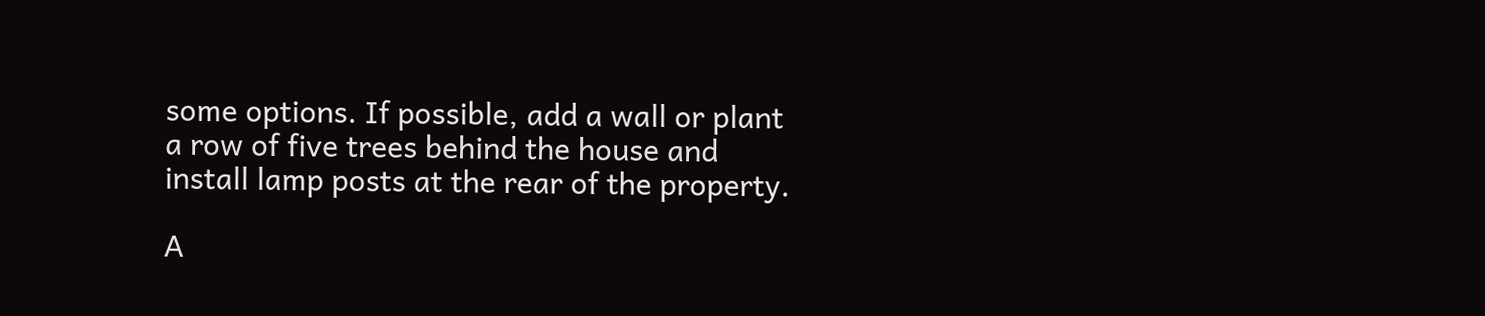some options. If possible, add a wall or plant a row of five trees behind the house and install lamp posts at the rear of the property.

A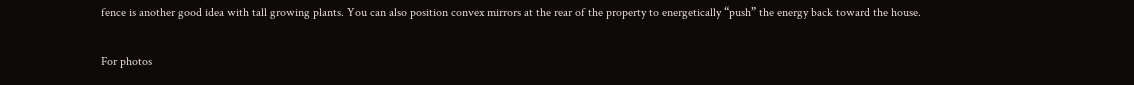fence is another good idea with tall growing plants. You can also position convex mirrors at the rear of the property to energetically “push” the energy back toward the house.

For photos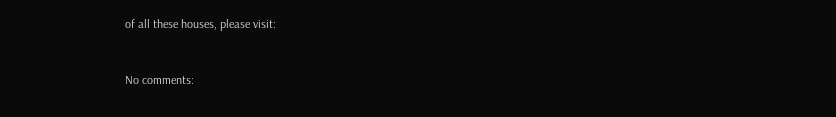of all these houses, please visit:


No comments: